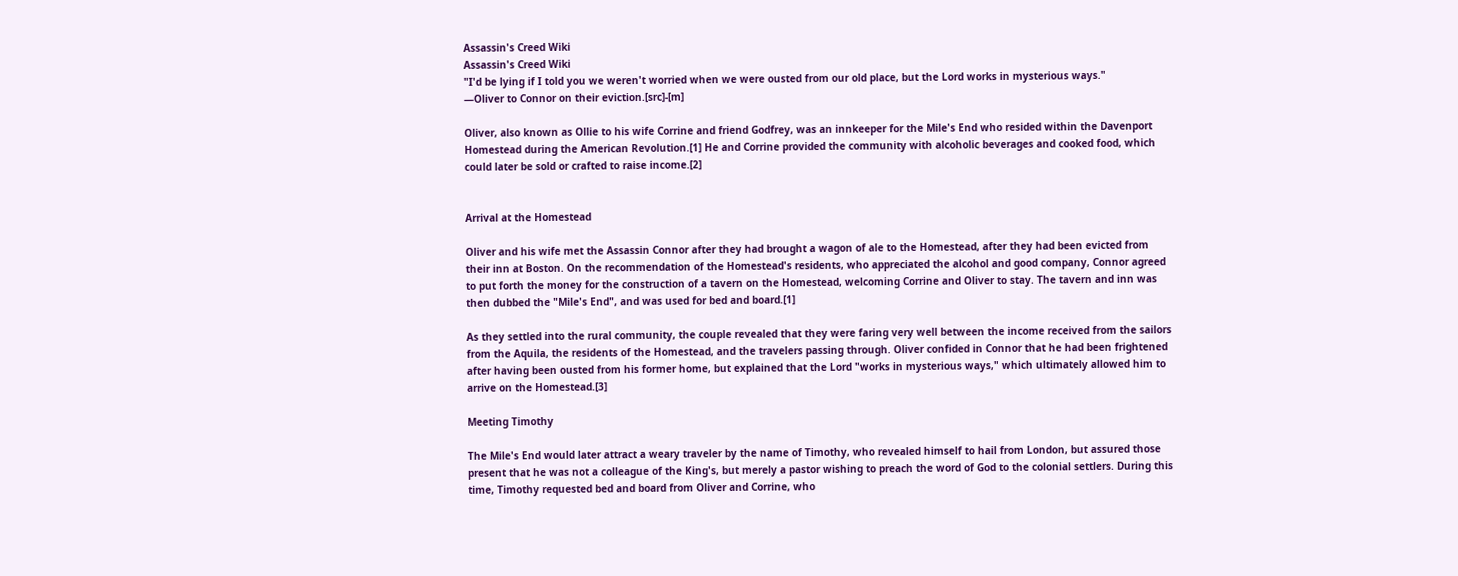Assassin's Creed Wiki
Assassin's Creed Wiki
"I'd be lying if I told you we weren't worried when we were ousted from our old place, but the Lord works in mysterious ways."
―Oliver to Connor on their eviction.[src]-[m]

Oliver, also known as Ollie to his wife Corrine and friend Godfrey, was an innkeeper for the Mile's End who resided within the Davenport Homestead during the American Revolution.[1] He and Corrine provided the community with alcoholic beverages and cooked food, which could later be sold or crafted to raise income.[2]


Arrival at the Homestead

Oliver and his wife met the Assassin Connor after they had brought a wagon of ale to the Homestead, after they had been evicted from their inn at Boston. On the recommendation of the Homestead's residents, who appreciated the alcohol and good company, Connor agreed to put forth the money for the construction of a tavern on the Homestead, welcoming Corrine and Oliver to stay. The tavern and inn was then dubbed the "Mile's End", and was used for bed and board.[1]

As they settled into the rural community, the couple revealed that they were faring very well between the income received from the sailors from the Aquila, the residents of the Homestead, and the travelers passing through. Oliver confided in Connor that he had been frightened after having been ousted from his former home, but explained that the Lord "works in mysterious ways," which ultimately allowed him to arrive on the Homestead.[3]

Meeting Timothy

The Mile's End would later attract a weary traveler by the name of Timothy, who revealed himself to hail from London, but assured those present that he was not a colleague of the King's, but merely a pastor wishing to preach the word of God to the colonial settlers. During this time, Timothy requested bed and board from Oliver and Corrine, who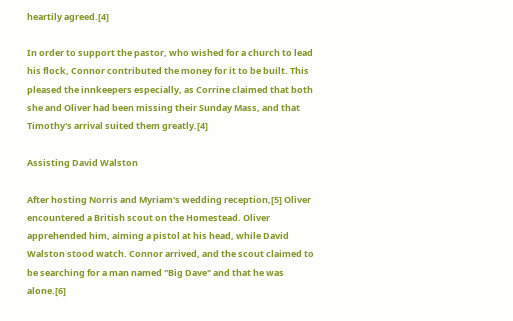heartily agreed.[4]

In order to support the pastor, who wished for a church to lead his flock, Connor contributed the money for it to be built. This pleased the innkeepers especially, as Corrine claimed that both she and Oliver had been missing their Sunday Mass, and that Timothy's arrival suited them greatly.[4]

Assisting David Walston

After hosting Norris and Myriam's wedding reception,[5] Oliver encountered a British scout on the Homestead. Oliver apprehended him, aiming a pistol at his head, while David Walston stood watch. Connor arrived, and the scout claimed to be searching for a man named "Big Dave" and that he was alone.[6]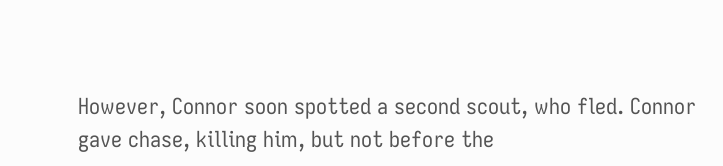However, Connor soon spotted a second scout, who fled. Connor gave chase, killing him, but not before the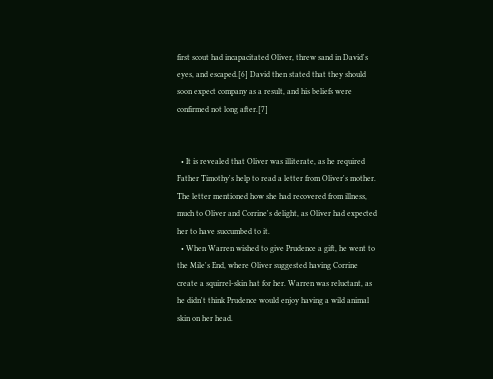first scout had incapacitated Oliver, threw sand in David's eyes, and escaped.[6] David then stated that they should soon expect company as a result, and his beliefs were confirmed not long after.[7]


  • It is revealed that Oliver was illiterate, as he required Father Timothy's help to read a letter from Oliver's mother. The letter mentioned how she had recovered from illness, much to Oliver and Corrine's delight, as Oliver had expected her to have succumbed to it.
  • When Warren wished to give Prudence a gift, he went to the Mile's End, where Oliver suggested having Corrine create a squirrel-skin hat for her. Warren was reluctant, as he didn't think Prudence would enjoy having a wild animal skin on her head.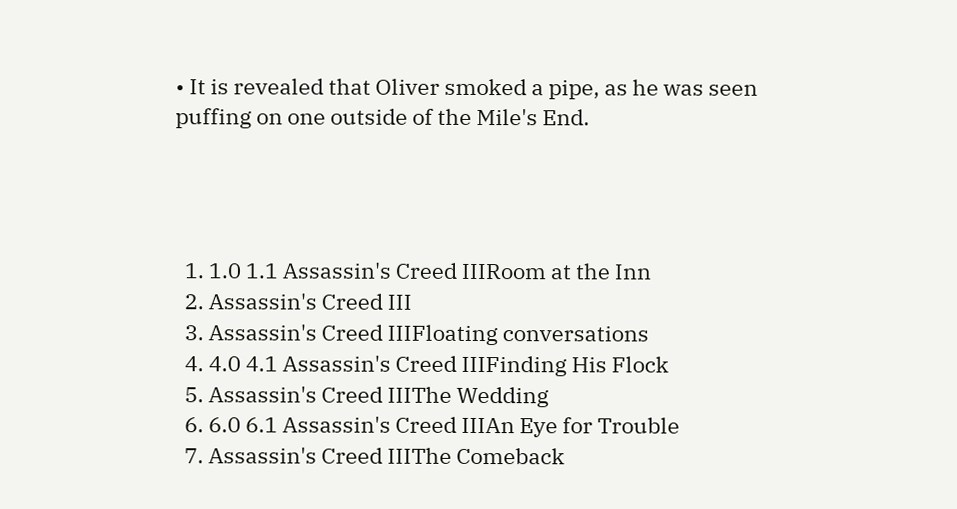• It is revealed that Oliver smoked a pipe, as he was seen puffing on one outside of the Mile's End.




  1. 1.0 1.1 Assassin's Creed IIIRoom at the Inn
  2. Assassin's Creed III
  3. Assassin's Creed IIIFloating conversations
  4. 4.0 4.1 Assassin's Creed IIIFinding His Flock
  5. Assassin's Creed IIIThe Wedding
  6. 6.0 6.1 Assassin's Creed IIIAn Eye for Trouble
  7. Assassin's Creed IIIThe Comeback